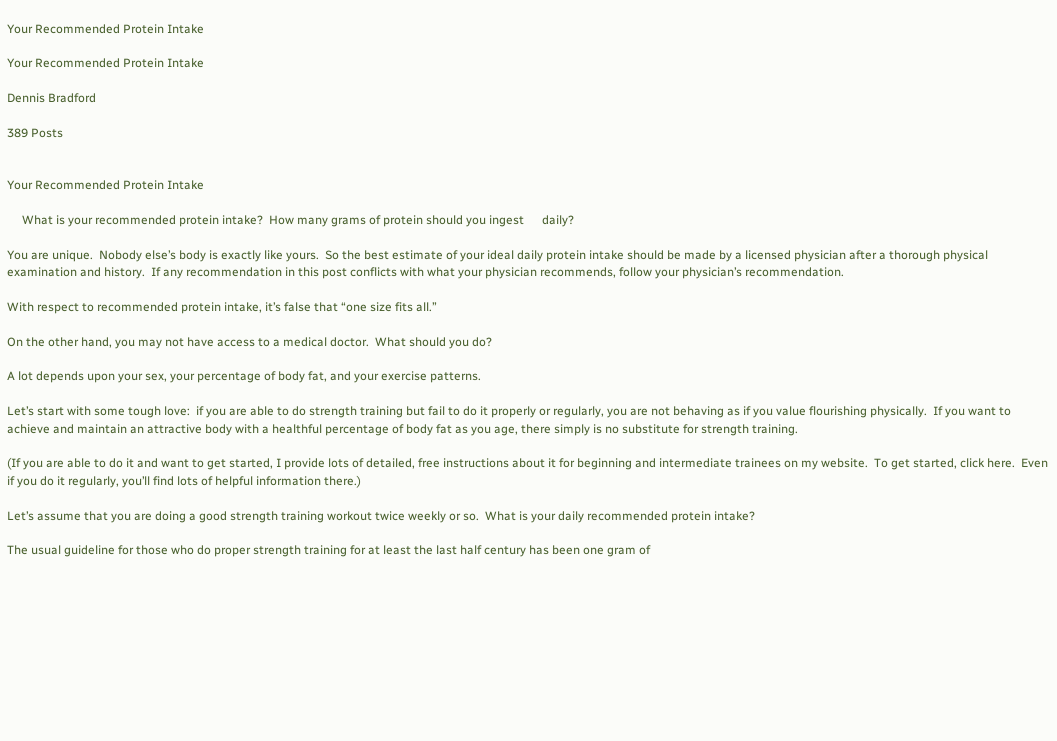Your Recommended Protein Intake

Your Recommended Protein Intake

Dennis Bradford

389 Posts


Your Recommended Protein Intake

     What is your recommended protein intake?  How many grams of protein should you ingest      daily?

You are unique.  Nobody else’s body is exactly like yours.  So the best estimate of your ideal daily protein intake should be made by a licensed physician after a thorough physical examination and history.  If any recommendation in this post conflicts with what your physician recommends, follow your physician’s recommendation.

With respect to recommended protein intake, it’s false that “one size fits all.”

On the other hand, you may not have access to a medical doctor.  What should you do?

A lot depends upon your sex, your percentage of body fat, and your exercise patterns.

Let’s start with some tough love:  if you are able to do strength training but fail to do it properly or regularly, you are not behaving as if you value flourishing physically.  If you want to achieve and maintain an attractive body with a healthful percentage of body fat as you age, there simply is no substitute for strength training.

(If you are able to do it and want to get started, I provide lots of detailed, free instructions about it for beginning and intermediate trainees on my website.  To get started, click here.  Even if you do it regularly, you’ll find lots of helpful information there.)

Let’s assume that you are doing a good strength training workout twice weekly or so.  What is your daily recommended protein intake?

The usual guideline for those who do proper strength training for at least the last half century has been one gram of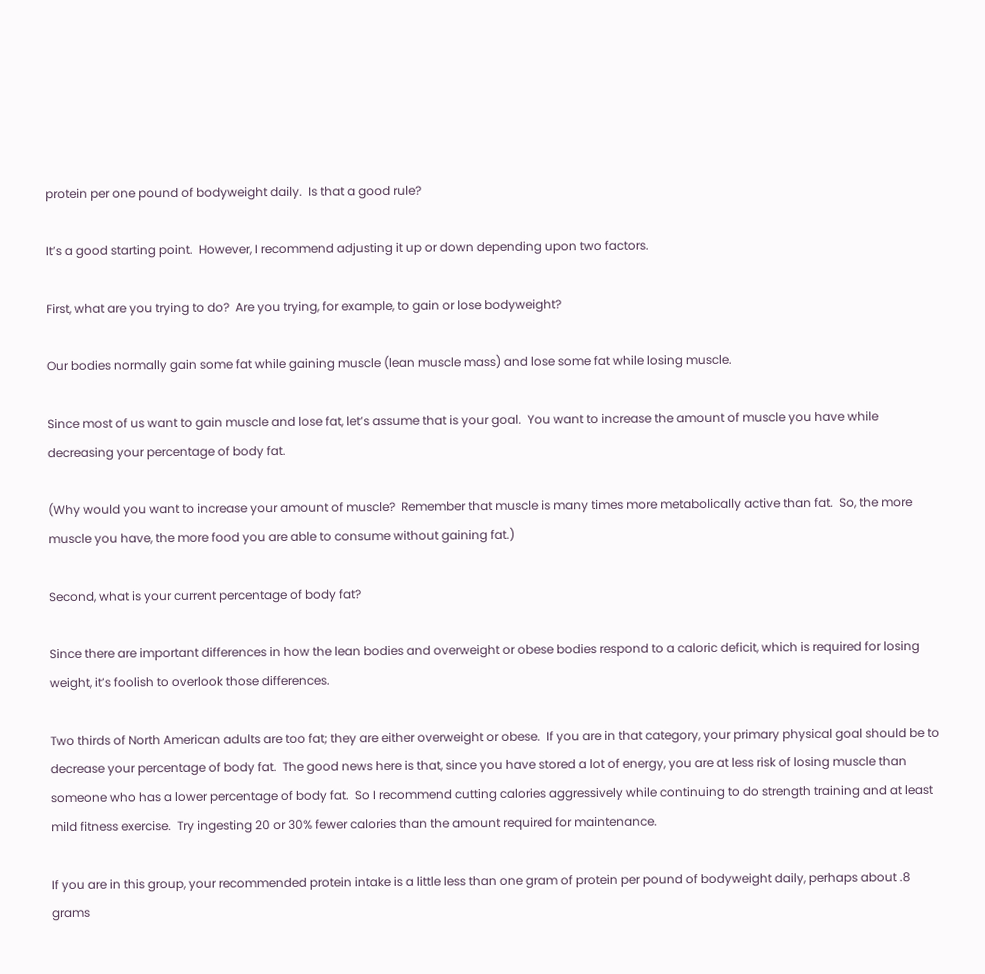protein per one pound of bodyweight daily.  Is that a good rule?

It’s a good starting point.  However, I recommend adjusting it up or down depending upon two factors.

First, what are you trying to do?  Are you trying, for example, to gain or lose bodyweight?

Our bodies normally gain some fat while gaining muscle (lean muscle mass) and lose some fat while losing muscle.

Since most of us want to gain muscle and lose fat, let’s assume that is your goal.  You want to increase the amount of muscle you have while decreasing your percentage of body fat.

(Why would you want to increase your amount of muscle?  Remember that muscle is many times more metabolically active than fat.  So, the more muscle you have, the more food you are able to consume without gaining fat.)

Second, what is your current percentage of body fat?

Since there are important differences in how the lean bodies and overweight or obese bodies respond to a caloric deficit, which is required for losing weight, it’s foolish to overlook those differences.

Two thirds of North American adults are too fat; they are either overweight or obese.  If you are in that category, your primary physical goal should be to decrease your percentage of body fat.  The good news here is that, since you have stored a lot of energy, you are at less risk of losing muscle than someone who has a lower percentage of body fat.  So I recommend cutting calories aggressively while continuing to do strength training and at least mild fitness exercise.  Try ingesting 20 or 30% fewer calories than the amount required for maintenance.

If you are in this group, your recommended protein intake is a little less than one gram of protein per pound of bodyweight daily, perhaps about .8 grams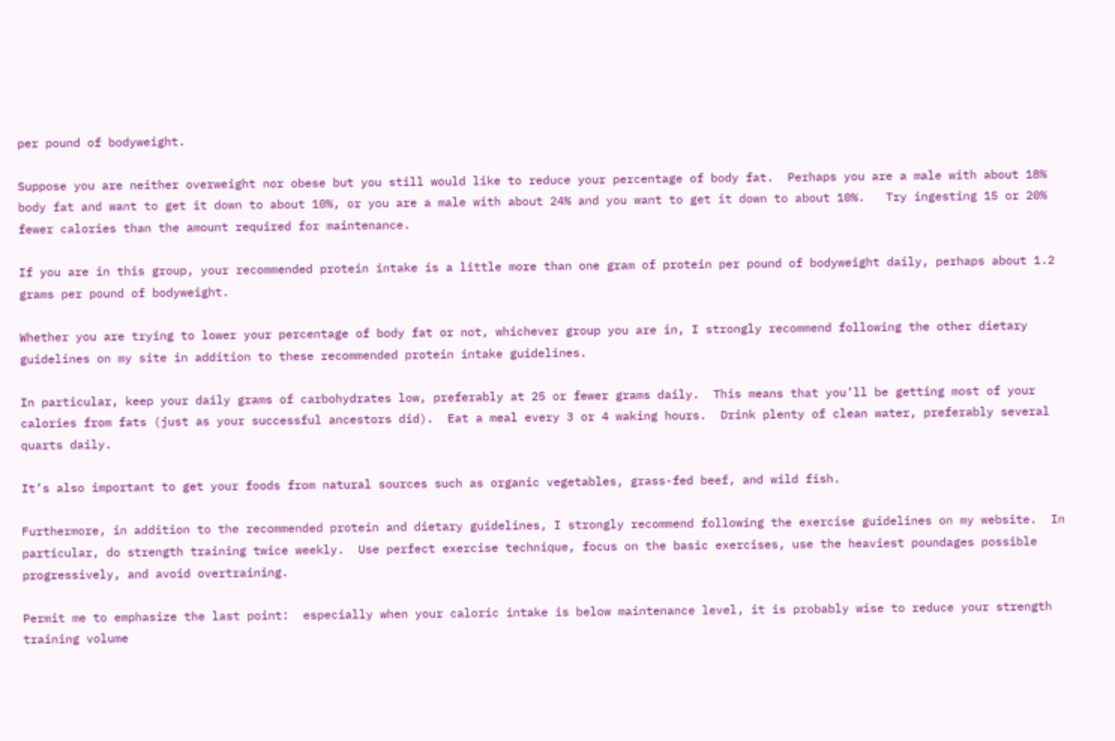per pound of bodyweight.

Suppose you are neither overweight nor obese but you still would like to reduce your percentage of body fat.  Perhaps you are a male with about 18% body fat and want to get it down to about 10%, or you are a male with about 24% and you want to get it down to about 10%.   Try ingesting 15 or 20% fewer calories than the amount required for maintenance.

If you are in this group, your recommended protein intake is a little more than one gram of protein per pound of bodyweight daily, perhaps about 1.2 grams per pound of bodyweight.

Whether you are trying to lower your percentage of body fat or not, whichever group you are in, I strongly recommend following the other dietary guidelines on my site in addition to these recommended protein intake guidelines.

In particular, keep your daily grams of carbohydrates low, preferably at 25 or fewer grams daily.  This means that you’ll be getting most of your calories from fats (just as your successful ancestors did).  Eat a meal every 3 or 4 waking hours.  Drink plenty of clean water, preferably several quarts daily.

It’s also important to get your foods from natural sources such as organic vegetables, grass-fed beef, and wild fish.

Furthermore, in addition to the recommended protein and dietary guidelines, I strongly recommend following the exercise guidelines on my website.  In particular, do strength training twice weekly.  Use perfect exercise technique, focus on the basic exercises, use the heaviest poundages possible progressively, and avoid overtraining.

Permit me to emphasize the last point:  especially when your caloric intake is below maintenance level, it is probably wise to reduce your strength training volume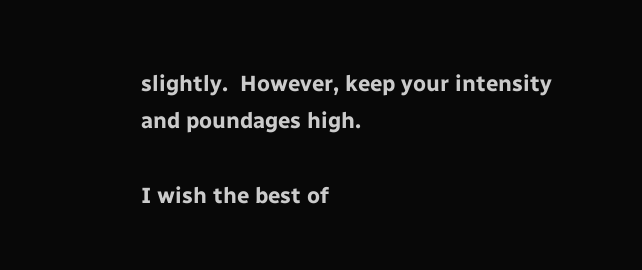slightly.  However, keep your intensity and poundages high.

I wish the best of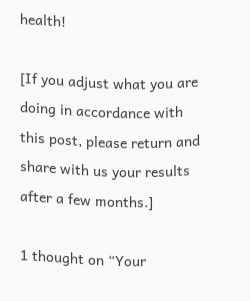health!

[If you adjust what you are doing in accordance with this post, please return and share with us your results after a few months.]

1 thought on “Your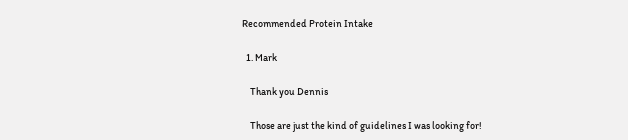Recommended Protein Intake

  1. Mark

    Thank you Dennis

    Those are just the kind of guidelines I was looking for!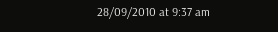28/09/2010 at 9:37 am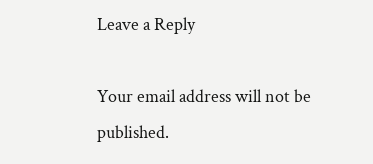Leave a Reply

Your email address will not be published.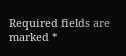Required fields are marked *